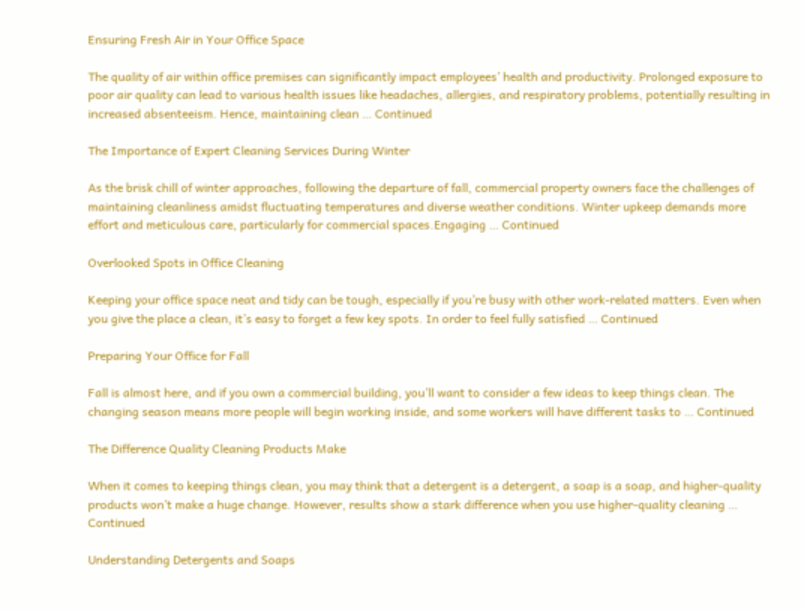Ensuring Fresh Air in Your Office Space

The quality of air within office premises can significantly impact employees’ health and productivity. Prolonged exposure to poor air quality can lead to various health issues like headaches, allergies, and respiratory problems, potentially resulting in increased absenteeism. Hence, maintaining clean … Continued

The Importance of Expert Cleaning Services During Winter

As the brisk chill of winter approaches, following the departure of fall, commercial property owners face the challenges of maintaining cleanliness amidst fluctuating temperatures and diverse weather conditions. Winter upkeep demands more effort and meticulous care, particularly for commercial spaces.Engaging … Continued

Overlooked Spots in Office Cleaning

Keeping your office space neat and tidy can be tough, especially if you’re busy with other work-related matters. Even when you give the place a clean, it’s easy to forget a few key spots. In order to feel fully satisfied … Continued

Preparing Your Office for Fall

Fall is almost here, and if you own a commercial building, you’ll want to consider a few ideas to keep things clean. The changing season means more people will begin working inside, and some workers will have different tasks to … Continued

The Difference Quality Cleaning Products Make

When it comes to keeping things clean, you may think that a detergent is a detergent, a soap is a soap, and higher-quality products won’t make a huge change. However, results show a stark difference when you use higher-quality cleaning … Continued

Understanding Detergents and Soaps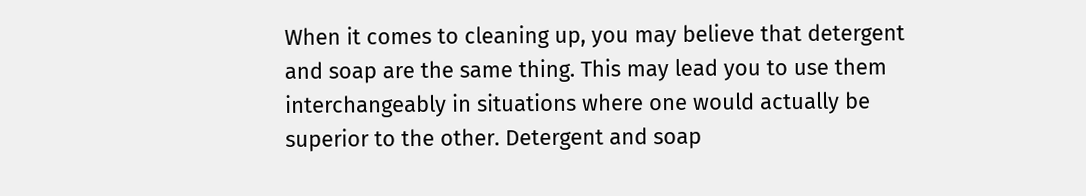When it comes to cleaning up, you may believe that detergent and soap are the same thing. This may lead you to use them interchangeably in situations where one would actually be superior to the other. Detergent and soap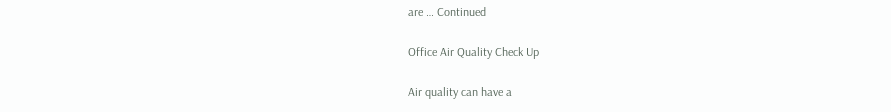are … Continued

Office Air Quality Check Up

Air quality can have a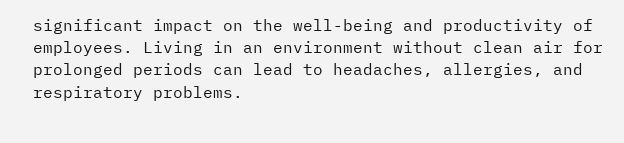significant impact on the well-being and productivity of employees. Living in an environment without clean air for prolonged periods can lead to headaches, allergies, and respiratory problems.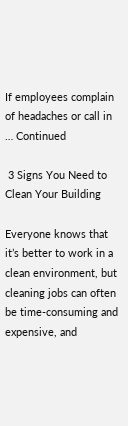If employees complain of headaches or call in … Continued

 3 Signs You Need to Clean Your Building

Everyone knows that it’s better to work in a clean environment, but cleaning jobs can often be time-consuming and expensive, and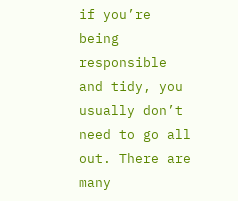if you’re being responsible and tidy, you usually don’t need to go all out. There are many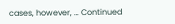cases, however, … Continued